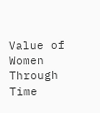Value of Women Through Time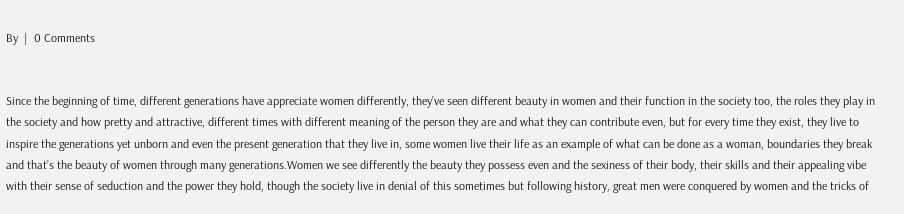By  |  0 Comments


Since the beginning of time, different generations have appreciate women differently, they’ve seen different beauty in women and their function in the society too, the roles they play in the society and how pretty and attractive, different times with different meaning of the person they are and what they can contribute even, but for every time they exist, they live to inspire the generations yet unborn and even the present generation that they live in, some women live their life as an example of what can be done as a woman, boundaries they break and that’s the beauty of women through many generations.Women we see differently the beauty they possess even and the sexiness of their body, their skills and their appealing vibe with their sense of seduction and the power they hold, though the society live in denial of this sometimes but following history, great men were conquered by women and the tricks of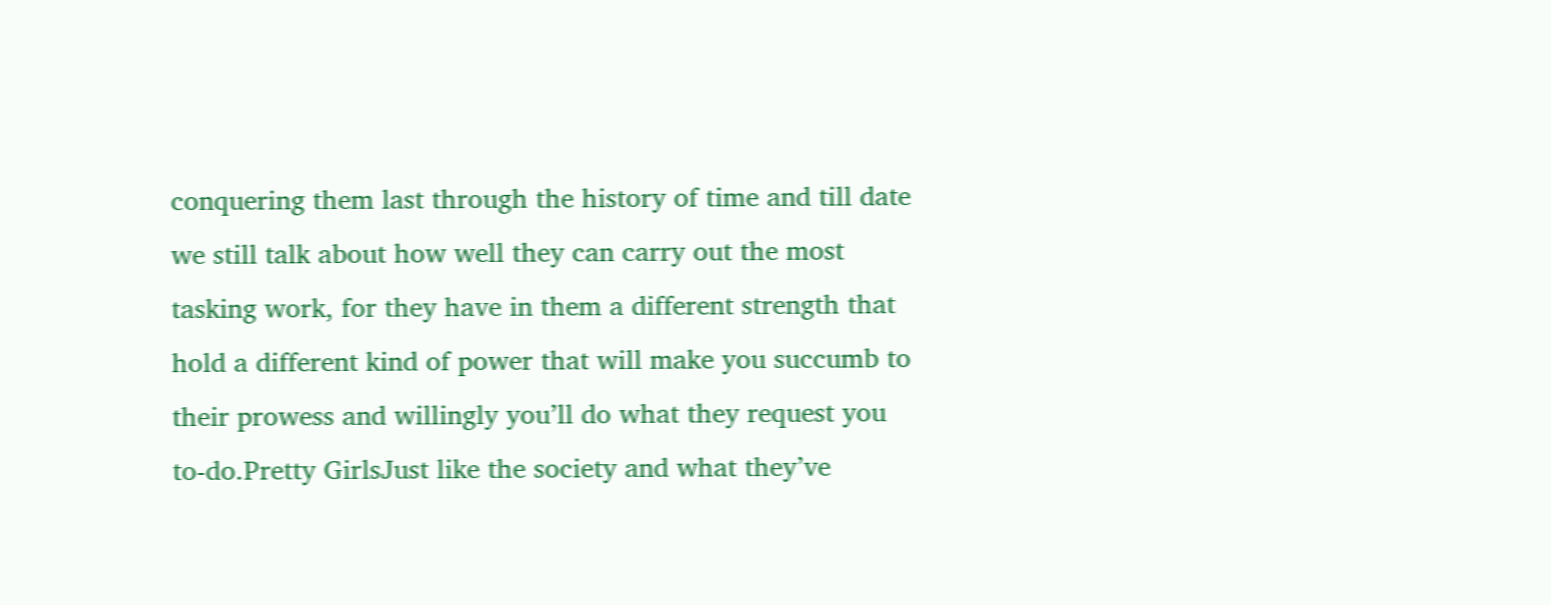conquering them last through the history of time and till date we still talk about how well they can carry out the most tasking work, for they have in them a different strength that hold a different kind of power that will make you succumb to their prowess and willingly you’ll do what they request you to-do.Pretty GirlsJust like the society and what they’ve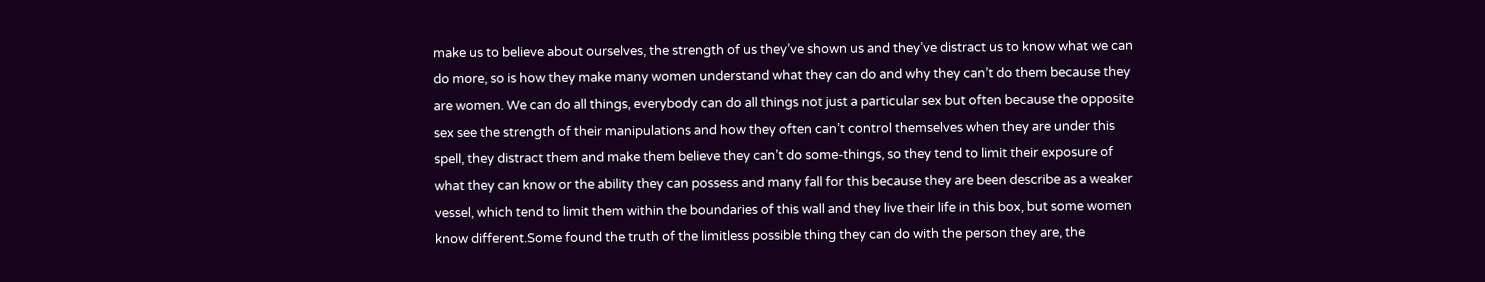make us to believe about ourselves, the strength of us they’ve shown us and they’ve distract us to know what we can do more, so is how they make many women understand what they can do and why they can’t do them because they are women. We can do all things, everybody can do all things not just a particular sex but often because the opposite sex see the strength of their manipulations and how they often can’t control themselves when they are under this spell, they distract them and make them believe they can’t do some-things, so they tend to limit their exposure of what they can know or the ability they can possess and many fall for this because they are been describe as a weaker vessel, which tend to limit them within the boundaries of this wall and they live their life in this box, but some women know different.Some found the truth of the limitless possible thing they can do with the person they are, the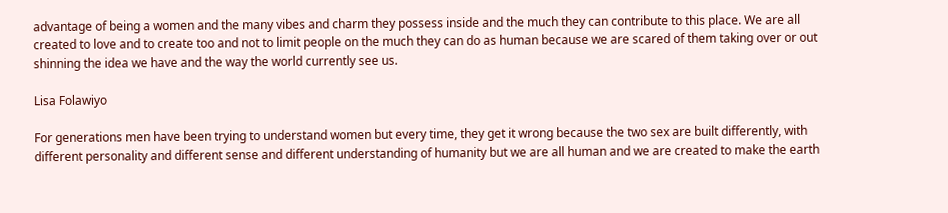advantage of being a women and the many vibes and charm they possess inside and the much they can contribute to this place. We are all created to love and to create too and not to limit people on the much they can do as human because we are scared of them taking over or out shinning the idea we have and the way the world currently see us.

Lisa Folawiyo

For generations men have been trying to understand women but every time, they get it wrong because the two sex are built differently, with different personality and different sense and different understanding of humanity but we are all human and we are created to make the earth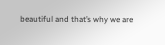beautiful and that’s why we are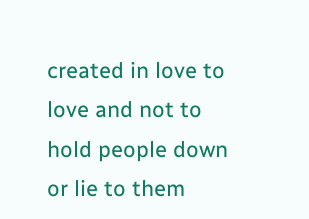created in love to love and not to hold people down or lie to them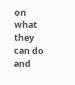on what they can do and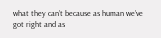what they can’t because as human we’ve got right and as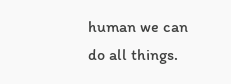human we can do all things.